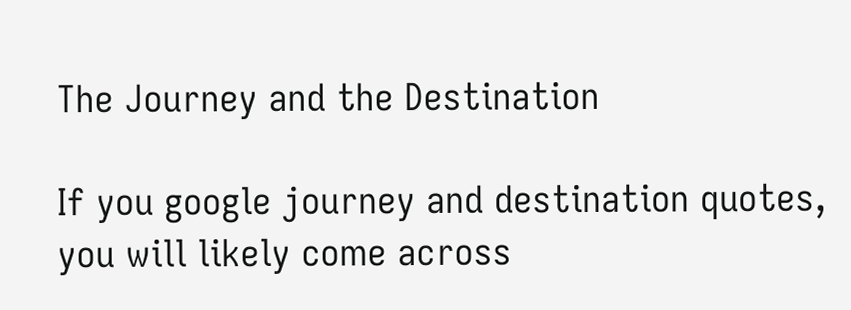The Journey and the Destination

If you google journey and destination quotes, you will likely come across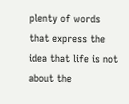plenty of words that express the idea that life is not about the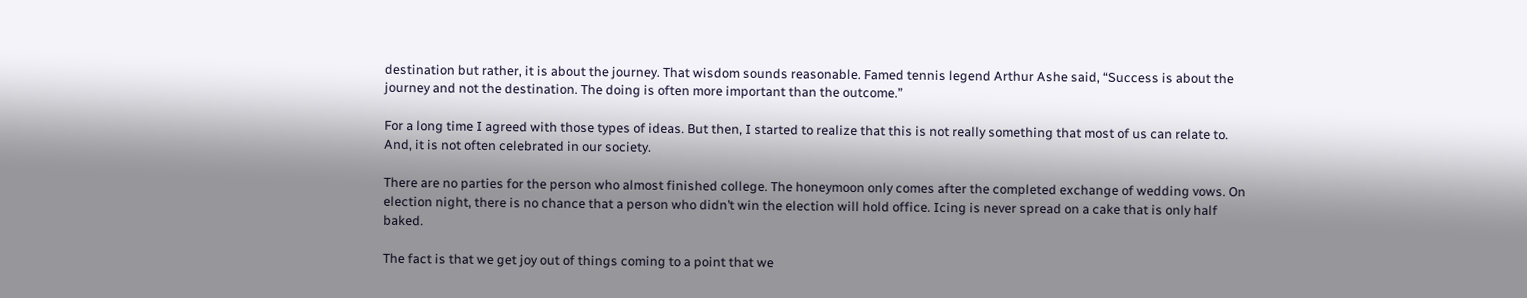destination but rather, it is about the journey. That wisdom sounds reasonable. Famed tennis legend Arthur Ashe said, “Success is about the journey and not the destination. The doing is often more important than the outcome.”

For a long time I agreed with those types of ideas. But then, I started to realize that this is not really something that most of us can relate to. And, it is not often celebrated in our society.

There are no parties for the person who almost finished college. The honeymoon only comes after the completed exchange of wedding vows. On election night, there is no chance that a person who didn’t win the election will hold office. Icing is never spread on a cake that is only half baked.

The fact is that we get joy out of things coming to a point that we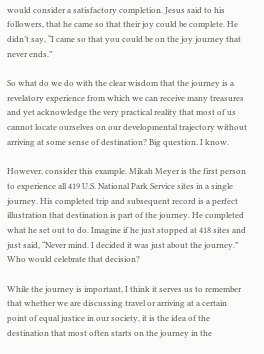would consider a satisfactory completion. Jesus said to his followers, that he came so that their joy could be complete. He didn’t say, “I came so that you could be on the joy journey that never ends.”

So what do we do with the clear wisdom that the journey is a revelatory experience from which we can receive many treasures and yet acknowledge the very practical reality that most of us cannot locate ourselves on our developmental trajectory without arriving at some sense of destination? Big question. I know.

However, consider this example. Mikah Meyer is the first person to experience all 419 U.S. National Park Service sites in a single journey. His completed trip and subsequent record is a perfect illustration that destination is part of the journey. He completed what he set out to do. Imagine if he just stopped at 418 sites and just said, “Never mind. I decided it was just about the journey.” Who would celebrate that decision?

While the journey is important, I think it serves us to remember that whether we are discussing travel or arriving at a certain point of equal justice in our society, it is the idea of the destination that most often starts on the journey in the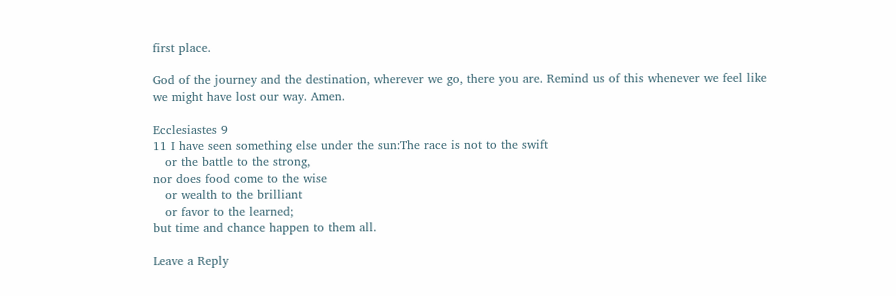first place.

God of the journey and the destination, wherever we go, there you are. Remind us of this whenever we feel like we might have lost our way. Amen.

Ecclesiastes 9
11 I have seen something else under the sun:The race is not to the swift
   or the battle to the strong,
nor does food come to the wise
   or wealth to the brilliant
   or favor to the learned;
but time and chance happen to them all.

Leave a Reply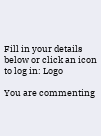Fill in your details below or click an icon to log in: Logo

You are commenting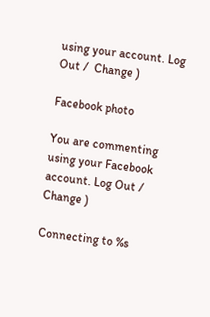using your account. Log Out /  Change )

Facebook photo

You are commenting using your Facebook account. Log Out /  Change )

Connecting to %s